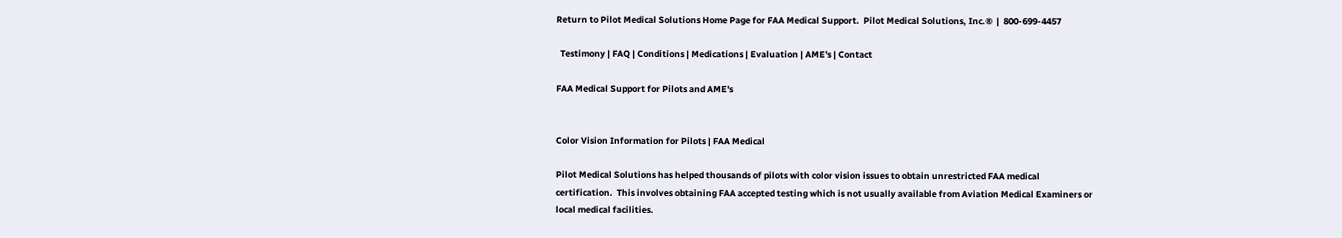Return to Pilot Medical Solutions Home Page for FAA Medical Support.  Pilot Medical Solutions, Inc.®  |  800-699-4457

  Testimony | FAQ | Conditions | Medications | Evaluation | AME's | Contact

FAA Medical Support for Pilots and AME's


Color Vision Information for Pilots | FAA Medical

Pilot Medical Solutions has helped thousands of pilots with color vision issues to obtain unrestricted FAA medical certification.  This involves obtaining FAA accepted testing which is not usually available from Aviation Medical Examiners or local medical facilities.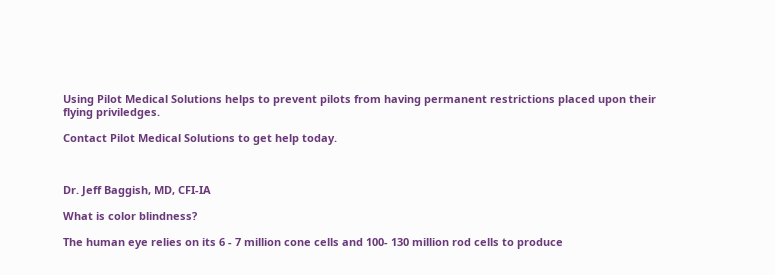Using Pilot Medical Solutions helps to prevent pilots from having permanent restrictions placed upon their flying priviledges.

Contact Pilot Medical Solutions to get help today.



Dr. Jeff Baggish, MD, CFI-IA

What is color blindness?

The human eye relies on its 6 - 7 million cone cells and 100- 130 million rod cells to produce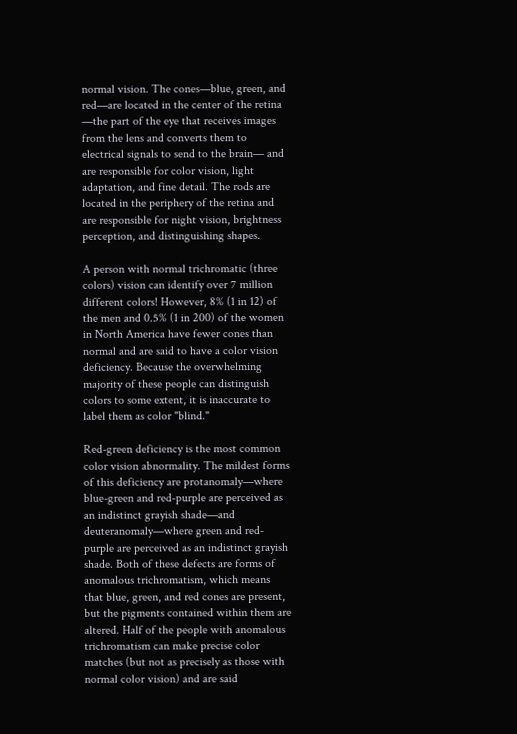normal vision. The cones—blue, green, and red—are located in the center of the retina —the part of the eye that receives images from the lens and converts them to electrical signals to send to the brain— and are responsible for color vision, light adaptation, and fine detail. The rods are located in the periphery of the retina and are responsible for night vision, brightness perception, and distinguishing shapes.

A person with normal trichromatic (three colors) vision can identify over 7 million different colors! However, 8% (1 in 12) of the men and 0.5% (1 in 200) of the women in North America have fewer cones than normal and are said to have a color vision deficiency. Because the overwhelming majority of these people can distinguish colors to some extent, it is inaccurate to label them as color "blind."

Red-green deficiency is the most common color vision abnormality. The mildest forms of this deficiency are protanomaly—where blue-green and red-purple are perceived as an indistinct grayish shade—and deuteranomaly—where green and red-purple are perceived as an indistinct grayish shade. Both of these defects are forms of anomalous trichromatism, which means that blue, green, and red cones are present, but the pigments contained within them are altered. Half of the people with anomalous trichromatism can make precise color matches (but not as precisely as those with normal color vision) and are said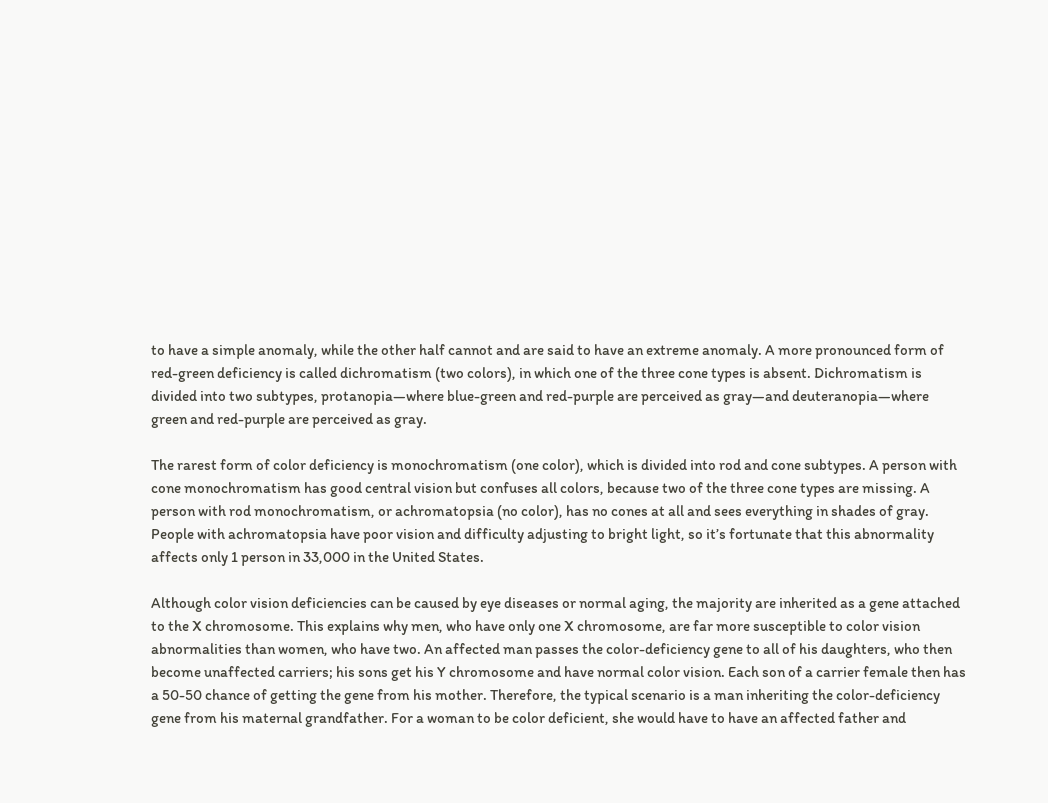to have a simple anomaly, while the other half cannot and are said to have an extreme anomaly. A more pronounced form of red-green deficiency is called dichromatism (two colors), in which one of the three cone types is absent. Dichromatism is divided into two subtypes, protanopia—where blue-green and red-purple are perceived as gray—and deuteranopia—where green and red-purple are perceived as gray.

The rarest form of color deficiency is monochromatism (one color), which is divided into rod and cone subtypes. A person with cone monochromatism has good central vision but confuses all colors, because two of the three cone types are missing. A person with rod monochromatism, or achromatopsia (no color), has no cones at all and sees everything in shades of gray. People with achromatopsia have poor vision and difficulty adjusting to bright light, so it’s fortunate that this abnormality affects only 1 person in 33,000 in the United States.

Although color vision deficiencies can be caused by eye diseases or normal aging, the majority are inherited as a gene attached to the X chromosome. This explains why men, who have only one X chromosome, are far more susceptible to color vision abnormalities than women, who have two. An affected man passes the color-deficiency gene to all of his daughters, who then become unaffected carriers; his sons get his Y chromosome and have normal color vision. Each son of a carrier female then has a 50-50 chance of getting the gene from his mother. Therefore, the typical scenario is a man inheriting the color-deficiency gene from his maternal grandfather. For a woman to be color deficient, she would have to have an affected father and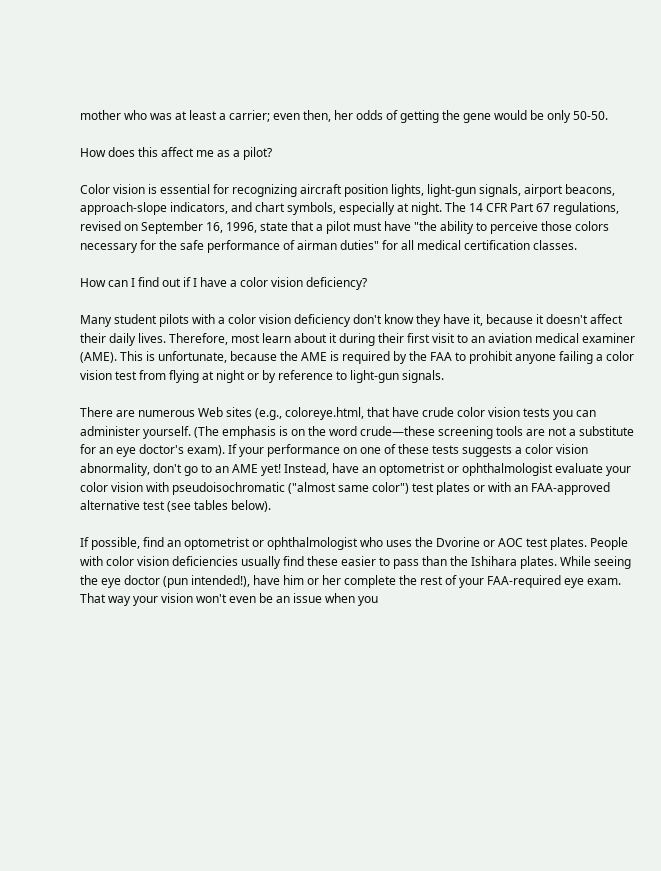mother who was at least a carrier; even then, her odds of getting the gene would be only 50-50.

How does this affect me as a pilot?

Color vision is essential for recognizing aircraft position lights, light-gun signals, airport beacons, approach-slope indicators, and chart symbols, especially at night. The 14 CFR Part 67 regulations, revised on September 16, 1996, state that a pilot must have "the ability to perceive those colors necessary for the safe performance of airman duties" for all medical certification classes.

How can I find out if I have a color vision deficiency?

Many student pilots with a color vision deficiency don't know they have it, because it doesn't affect their daily lives. Therefore, most learn about it during their first visit to an aviation medical examiner (AME). This is unfortunate, because the AME is required by the FAA to prohibit anyone failing a color vision test from flying at night or by reference to light-gun signals.

There are numerous Web sites (e.g., coloreye.html, that have crude color vision tests you can administer yourself. (The emphasis is on the word crude—these screening tools are not a substitute for an eye doctor's exam). If your performance on one of these tests suggests a color vision abnormality, don't go to an AME yet! Instead, have an optometrist or ophthalmologist evaluate your color vision with pseudoisochromatic ("almost same color") test plates or with an FAA-approved alternative test (see tables below).

If possible, find an optometrist or ophthalmologist who uses the Dvorine or AOC test plates. People with color vision deficiencies usually find these easier to pass than the Ishihara plates. While seeing the eye doctor (pun intended!), have him or her complete the rest of your FAA-required eye exam. That way your vision won't even be an issue when you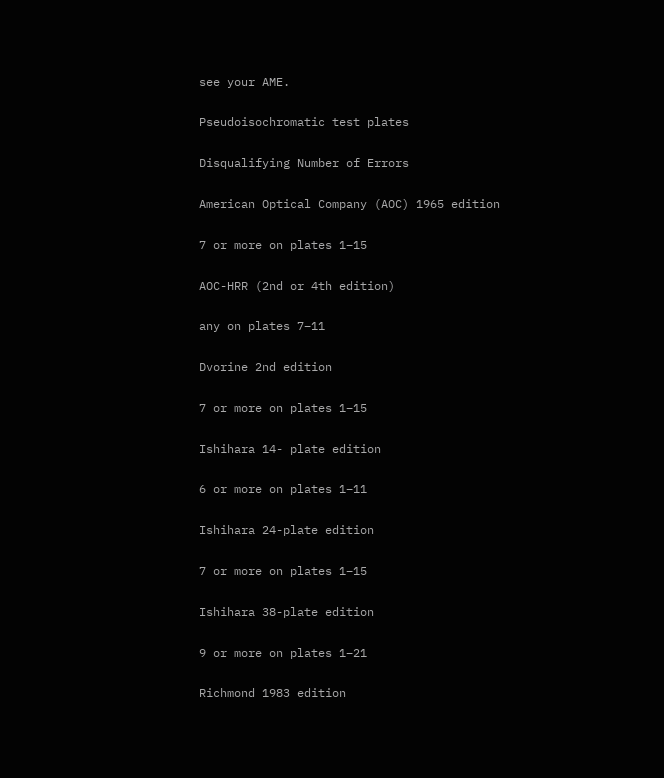see your AME.

Pseudoisochromatic test plates

Disqualifying Number of Errors

American Optical Company (AOC) 1965 edition

7 or more on plates 1–15

AOC-HRR (2nd or 4th edition)

any on plates 7–11

Dvorine 2nd edition

7 or more on plates 1–15

Ishihara 14- plate edition

6 or more on plates 1–11

Ishihara 24-plate edition

7 or more on plates 1–15

Ishihara 38-plate edition

9 or more on plates 1–21

Richmond 1983 edition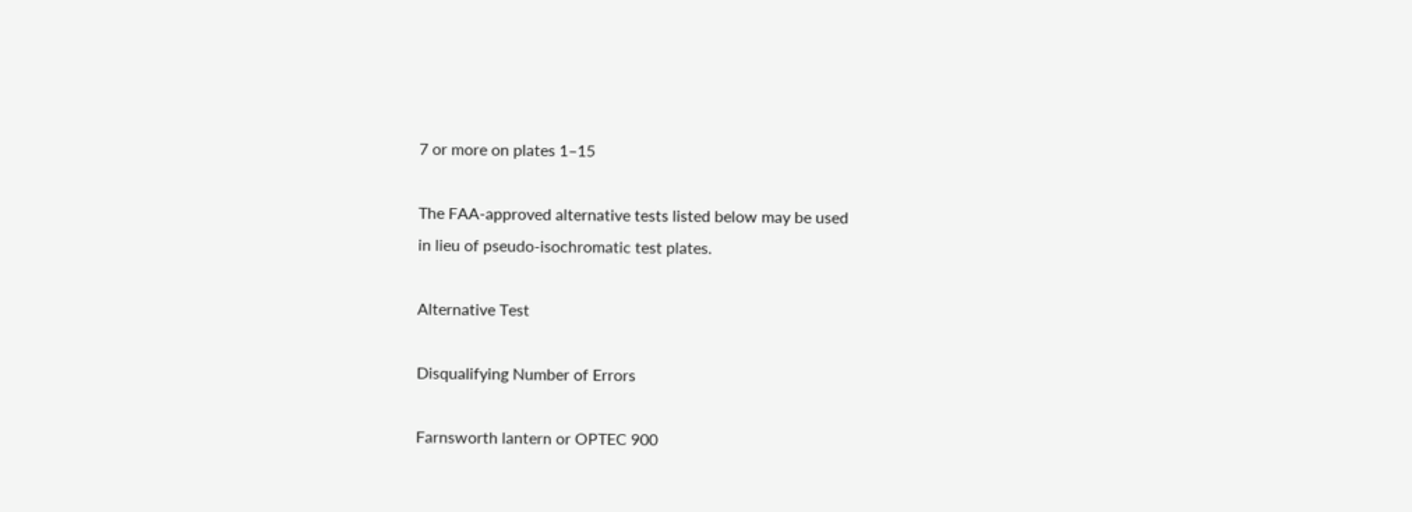7 or more on plates 1–15

The FAA-approved alternative tests listed below may be used
in lieu of pseudo-isochromatic test plates.

Alternative Test

Disqualifying Number of Errors

Farnsworth lantern or OPTEC 900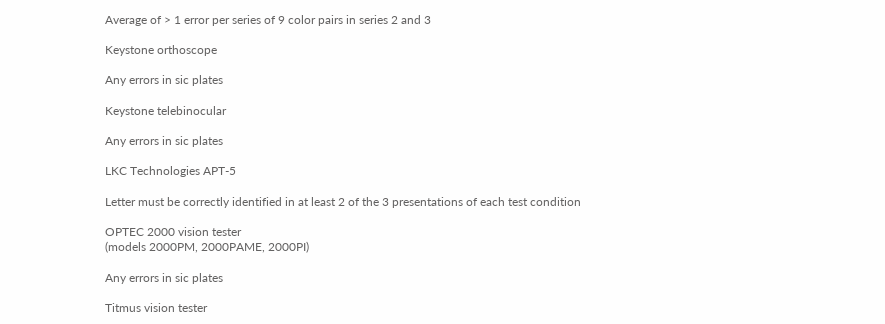Average of > 1 error per series of 9 color pairs in series 2 and 3

Keystone orthoscope

Any errors in sic plates

Keystone telebinocular

Any errors in sic plates

LKC Technologies APT-5

Letter must be correctly identified in at least 2 of the 3 presentations of each test condition

OPTEC 2000 vision tester
(models 2000PM, 2000PAME, 2000PI)

Any errors in sic plates

Titmus vision tester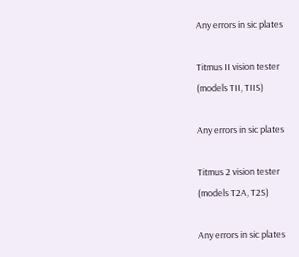Any errors in sic plates

Titmus II vision tester
(models TII, TIIS)

Any errors in sic plates

Titmus 2 vision tester
(models T2A, T2S)

Any errors in sic plates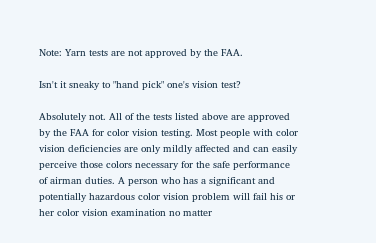Note: Yarn tests are not approved by the FAA.

Isn't it sneaky to "hand pick" one's vision test?

Absolutely not. All of the tests listed above are approved by the FAA for color vision testing. Most people with color vision deficiencies are only mildly affected and can easily perceive those colors necessary for the safe performance of airman duties. A person who has a significant and potentially hazardous color vision problem will fail his or her color vision examination no matter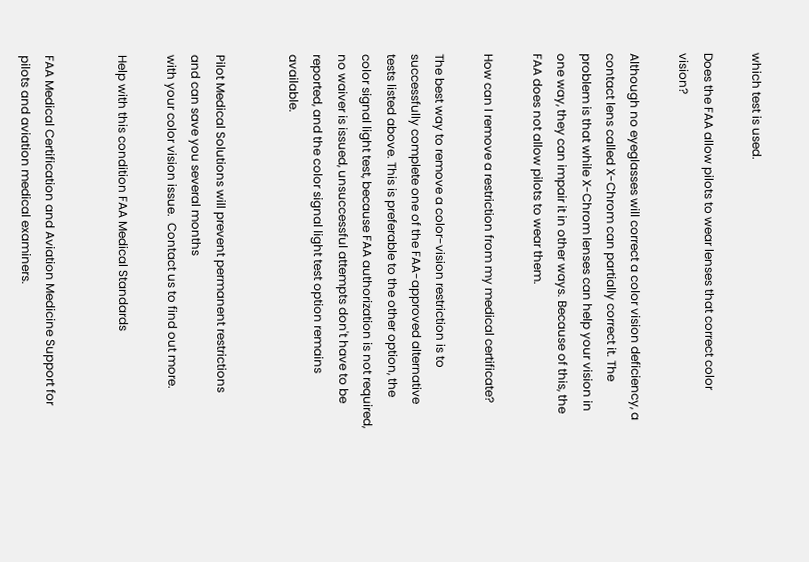which test is used.

Does the FAA allow pilots to wear lenses that correct color vision?

Although no eyeglasses will correct a color vision deficiency, a contact lens called X-Chrom can partially correct it. The problem is that while X-Chrom lenses can help your vision in one way, they can impair it in other ways. Because of this, the FAA does not allow pilots to wear them.

How can I remove a restriction from my medical certificate?

The best way to remove a color-vision restriction is to successfully complete one of the FAA-approved alternative tests listed above. This is preferable to the other option, the color signal light test, because FAA authorization is not required, no waiver is issued, unsuccessful attempts don't have to be reported, and the color signal light test option remains available.


Pilot Medical Solutions will prevent permanent restrictions
and can save you several months
with your color vision issue.  Contact us to find out more.

Help with this condition FAA Medical Standards


FAA Medical Certification and Aviation Medicine Support for pilots and aviation medical examiners.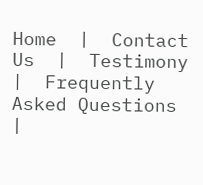Home  |  Contact Us  |  Testimony  |  Frequently Asked Questions  |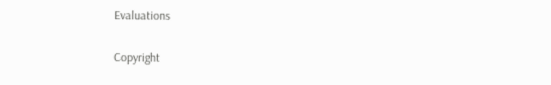Evaluations

Copyright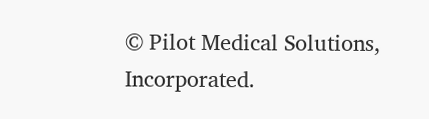© Pilot Medical Solutions, Incorporated.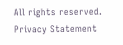All rights reserved.  Privacy Statement